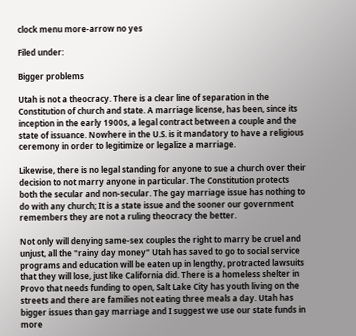clock menu more-arrow no yes

Filed under:

Bigger problems

Utah is not a theocracy. There is a clear line of separation in the Constitution of church and state. A marriage license, has been, since its inception in the early 1900s, a legal contract between a couple and the state of issuance. Nowhere in the U.S. is it mandatory to have a religious ceremony in order to legitimize or legalize a marriage.

Likewise, there is no legal standing for anyone to sue a church over their decision to not marry anyone in particular. The Constitution protects both the secular and non-secular. The gay marriage issue has nothing to do with any church; It is a state issue and the sooner our government remembers they are not a ruling theocracy the better.

Not only will denying same-sex couples the right to marry be cruel and unjust, all the "rainy day money" Utah has saved to go to social service programs and education will be eaten up in lengthy, protracted lawsuits that they will lose, just like California did. There is a homeless shelter in Provo that needs funding to open, Salt Lake City has youth living on the streets and there are families not eating three meals a day. Utah has bigger issues than gay marriage and I suggest we use our state funds in more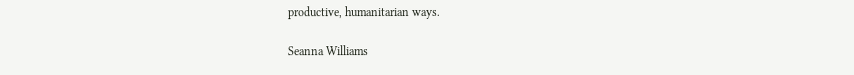productive, humanitarian ways.

Seanna Williams